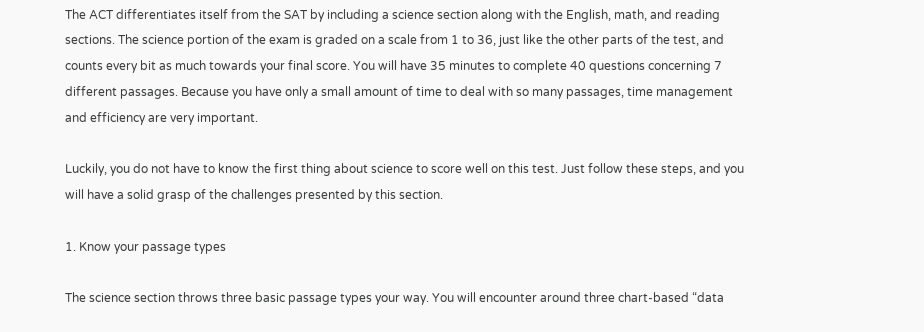The ACT differentiates itself from the SAT by including a science section along with the English, math, and reading sections. The science portion of the exam is graded on a scale from 1 to 36, just like the other parts of the test, and counts every bit as much towards your final score. You will have 35 minutes to complete 40 questions concerning 7 different passages. Because you have only a small amount of time to deal with so many passages, time management and efficiency are very important.

Luckily, you do not have to know the first thing about science to score well on this test. Just follow these steps, and you will have a solid grasp of the challenges presented by this section.

1. Know your passage types

The science section throws three basic passage types your way. You will encounter around three chart-based “data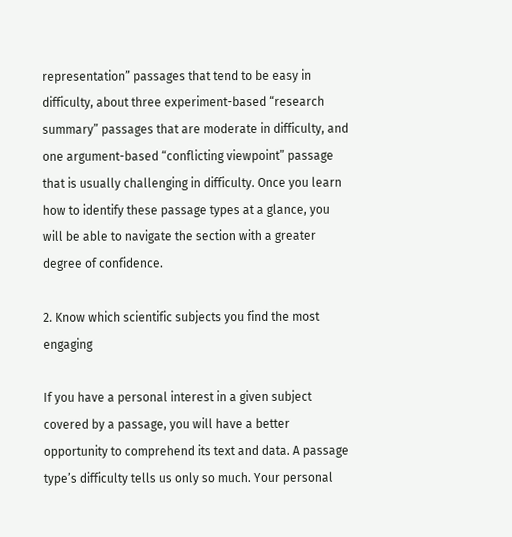representation” passages that tend to be easy in difficulty, about three experiment-based “research summary” passages that are moderate in difficulty, and one argument-based “conflicting viewpoint” passage that is usually challenging in difficulty. Once you learn how to identify these passage types at a glance, you will be able to navigate the section with a greater degree of confidence.

2. Know which scientific subjects you find the most engaging

If you have a personal interest in a given subject covered by a passage, you will have a better opportunity to comprehend its text and data. A passage type’s difficulty tells us only so much. Your personal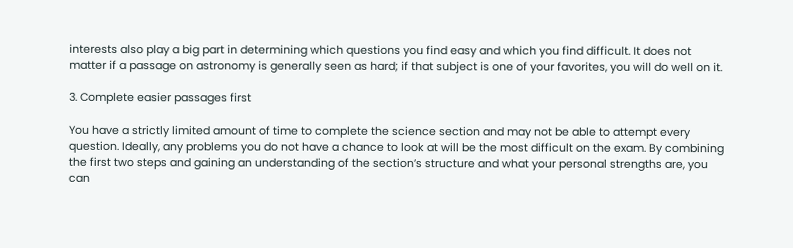interests also play a big part in determining which questions you find easy and which you find difficult. It does not matter if a passage on astronomy is generally seen as hard; if that subject is one of your favorites, you will do well on it.

3. Complete easier passages first

You have a strictly limited amount of time to complete the science section and may not be able to attempt every question. Ideally, any problems you do not have a chance to look at will be the most difficult on the exam. By combining the first two steps and gaining an understanding of the section’s structure and what your personal strengths are, you can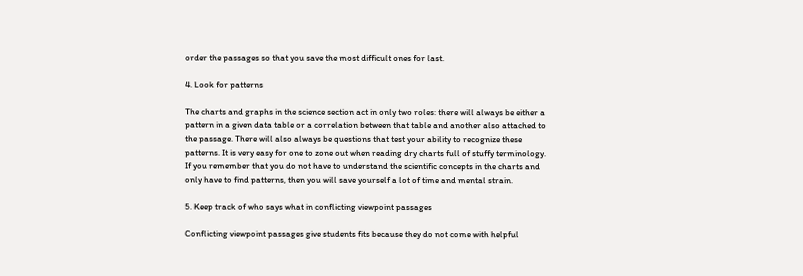order the passages so that you save the most difficult ones for last.

4. Look for patterns

The charts and graphs in the science section act in only two roles: there will always be either a pattern in a given data table or a correlation between that table and another also attached to the passage. There will also always be questions that test your ability to recognize these patterns. It is very easy for one to zone out when reading dry charts full of stuffy terminology. If you remember that you do not have to understand the scientific concepts in the charts and only have to find patterns, then you will save yourself a lot of time and mental strain.

5. Keep track of who says what in conflicting viewpoint passages

Conflicting viewpoint passages give students fits because they do not come with helpful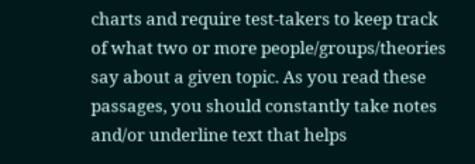charts and require test-takers to keep track of what two or more people/groups/theories say about a given topic. As you read these passages, you should constantly take notes and/or underline text that helps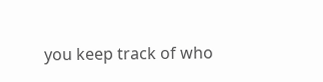you keep track of who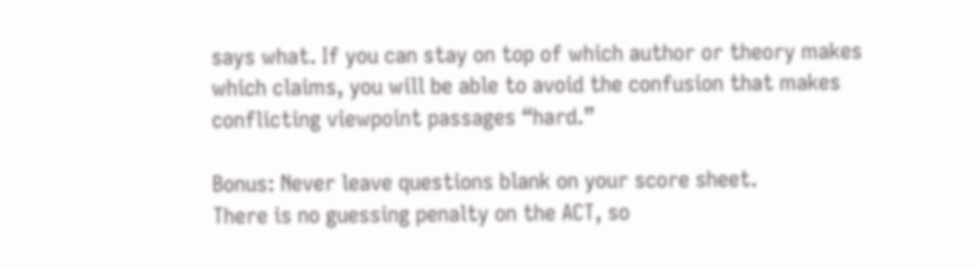says what. If you can stay on top of which author or theory makes which claims, you will be able to avoid the confusion that makes conflicting viewpoint passages “hard.”

Bonus: Never leave questions blank on your score sheet.
There is no guessing penalty on the ACT, so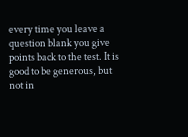every time you leave a question blank you give points back to the test. It is good to be generous, but not in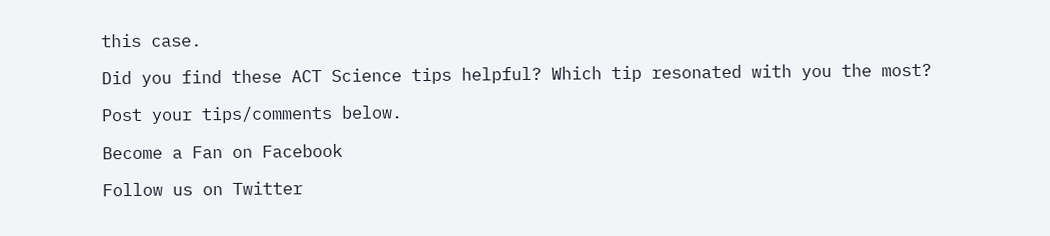this case.

Did you find these ACT Science tips helpful? Which tip resonated with you the most?

Post your tips/comments below.

Become a Fan on Facebook

Follow us on Twitter